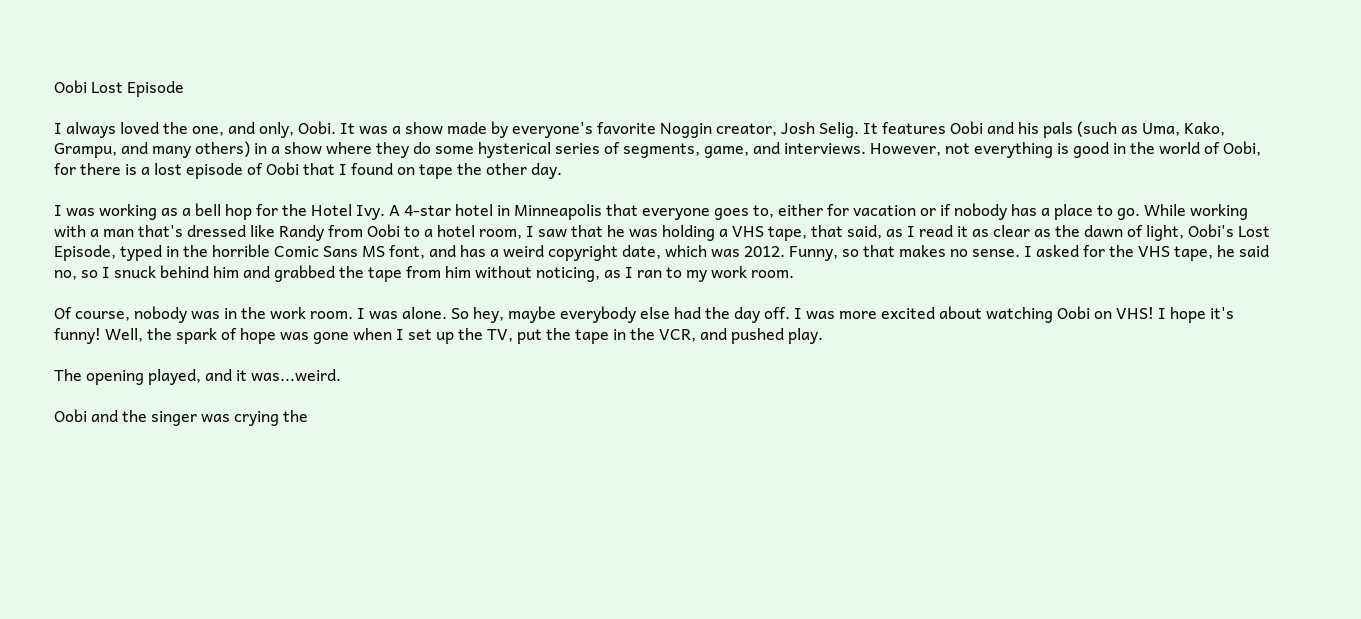Oobi Lost Episode

I always loved the one, and only, Oobi. It was a show made by everyone's favorite Noggin creator, Josh Selig. It features Oobi and his pals (such as Uma, Kako, Grampu, and many others) in a show where they do some hysterical series of segments, game, and interviews. However, not everything is good in the world of Oobi, for there is a lost episode of Oobi that I found on tape the other day.

I was working as a bell hop for the Hotel Ivy. A 4-star hotel in Minneapolis that everyone goes to, either for vacation or if nobody has a place to go. While working with a man that's dressed like Randy from Oobi to a hotel room, I saw that he was holding a VHS tape, that said, as I read it as clear as the dawn of light, Oobi's Lost Episode, typed in the horrible Comic Sans MS font, and has a weird copyright date, which was 2012. Funny, so that makes no sense. I asked for the VHS tape, he said no, so I snuck behind him and grabbed the tape from him without noticing, as I ran to my work room.

Of course, nobody was in the work room. I was alone. So hey, maybe everybody else had the day off. I was more excited about watching Oobi on VHS! I hope it's funny! Well, the spark of hope was gone when I set up the TV, put the tape in the VCR, and pushed play.

The opening played, and it was...weird.

Oobi and the singer was crying the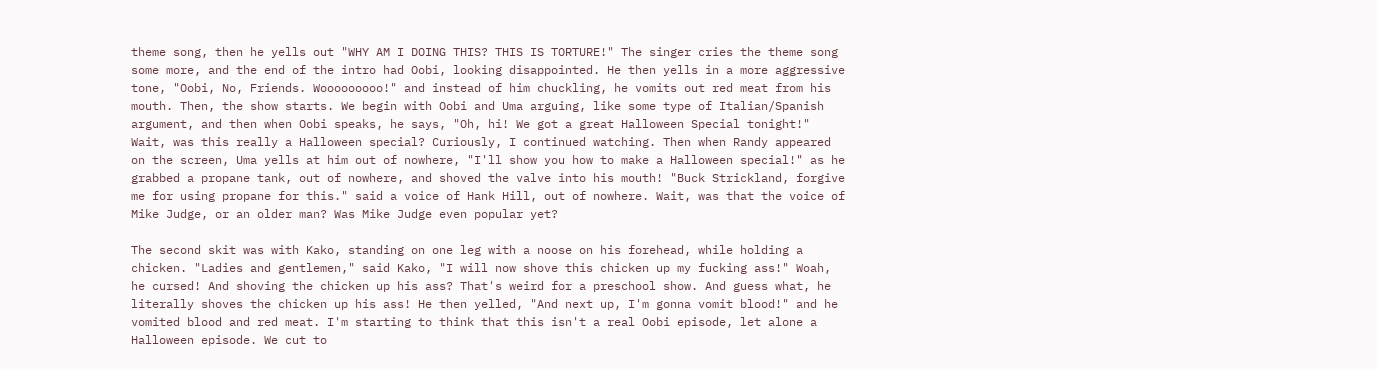theme song, then he yells out "WHY AM I DOING THIS? THIS IS TORTURE!" The singer cries the theme song some more, and the end of the intro had Oobi, looking disappointed. He then yells in a more aggressive tone, "Oobi, No, Friends. Wooooooooo!" and instead of him chuckling, he vomits out red meat from his mouth. Then, the show starts. We begin with Oobi and Uma arguing, like some type of Italian/Spanish argument, and then when Oobi speaks, he says, "Oh, hi! We got a great Halloween Special tonight!" Wait, was this really a Halloween special? Curiously, I continued watching. Then when Randy appeared on the screen, Uma yells at him out of nowhere, "I'll show you how to make a Halloween special!" as he grabbed a propane tank, out of nowhere, and shoved the valve into his mouth! "Buck Strickland, forgive me for using propane for this." said a voice of Hank Hill, out of nowhere. Wait, was that the voice of Mike Judge, or an older man? Was Mike Judge even popular yet?

The second skit was with Kako, standing on one leg with a noose on his forehead, while holding a chicken. "Ladies and gentlemen," said Kako, "I will now shove this chicken up my fucking ass!" Woah, he cursed! And shoving the chicken up his ass? That's weird for a preschool show. And guess what, he literally shoves the chicken up his ass! He then yelled, "And next up, I'm gonna vomit blood!" and he vomited blood and red meat. I'm starting to think that this isn't a real Oobi episode, let alone a Halloween episode. We cut to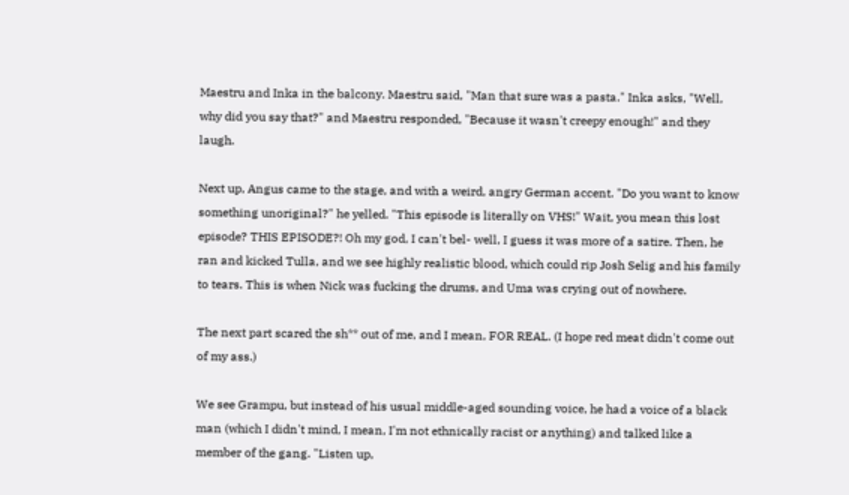Maestru and Inka in the balcony. Maestru said, "Man that sure was a pasta." Inka asks, "Well, why did you say that?" and Maestru responded, "Because it wasn't creepy enough!" and they laugh.

Next up, Angus came to the stage, and with a weird, angry German accent. "Do you want to know something unoriginal?" he yelled. "This episode is literally on VHS!" Wait, you mean this lost episode? THIS EPISODE?! Oh my god, I can't bel- well, I guess it was more of a satire. Then, he ran and kicked Tulla, and we see highly realistic blood, which could rip Josh Selig and his family to tears. This is when Nick was fucking the drums, and Uma was crying out of nowhere.

The next part scared the sh** out of me, and I mean, FOR REAL. (I hope red meat didn't come out of my ass.)

We see Grampu, but instead of his usual middle-aged sounding voice, he had a voice of a black man (which I didn't mind, I mean, I'm not ethnically racist or anything) and talked like a member of the gang. "Listen up,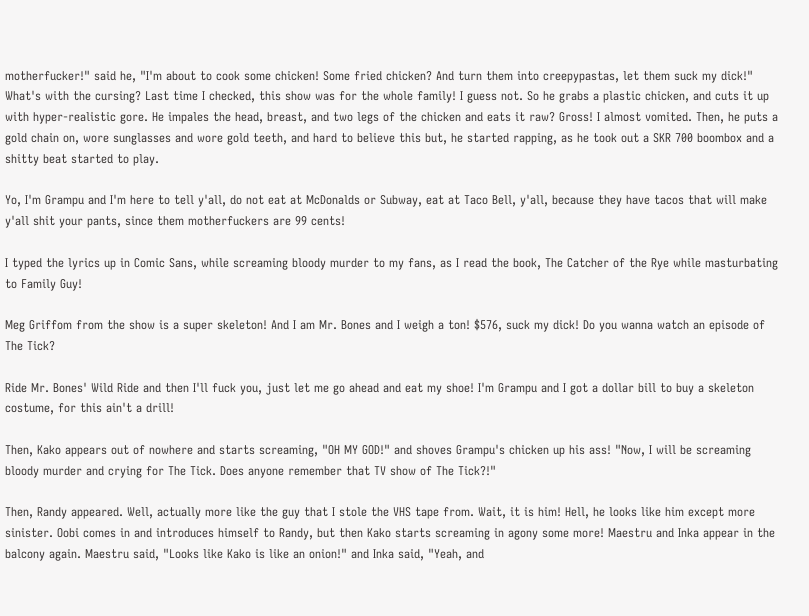motherfucker!" said he, "I'm about to cook some chicken! Some fried chicken? And turn them into creepypastas, let them suck my dick!" What's with the cursing? Last time I checked, this show was for the whole family! I guess not. So he grabs a plastic chicken, and cuts it up with hyper-realistic gore. He impales the head, breast, and two legs of the chicken and eats it raw? Gross! I almost vomited. Then, he puts a gold chain on, wore sunglasses and wore gold teeth, and hard to believe this but, he started rapping, as he took out a SKR 700 boombox and a shitty beat started to play.

Yo, I'm Grampu and I'm here to tell y'all, do not eat at McDonalds or Subway, eat at Taco Bell, y'all, because they have tacos that will make y'all shit your pants, since them motherfuckers are 99 cents!

I typed the lyrics up in Comic Sans, while screaming bloody murder to my fans, as I read the book, The Catcher of the Rye while masturbating to Family Guy!

Meg Griffom from the show is a super skeleton! And I am Mr. Bones and I weigh a ton! $576, suck my dick! Do you wanna watch an episode of The Tick?

Ride Mr. Bones' Wild Ride and then I'll fuck you, just let me go ahead and eat my shoe! I'm Grampu and I got a dollar bill to buy a skeleton costume, for this ain't a drill!

Then, Kako appears out of nowhere and starts screaming, "OH MY GOD!" and shoves Grampu's chicken up his ass! "Now, I will be screaming bloody murder and crying for The Tick. Does anyone remember that TV show of The Tick?!"

Then, Randy appeared. Well, actually more like the guy that I stole the VHS tape from. Wait, it is him! Hell, he looks like him except more sinister. Oobi comes in and introduces himself to Randy, but then Kako starts screaming in agony some more! Maestru and Inka appear in the balcony again. Maestru said, "Looks like Kako is like an onion!" and Inka said, "Yeah, and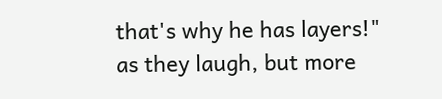that's why he has layers!" as they laugh, but more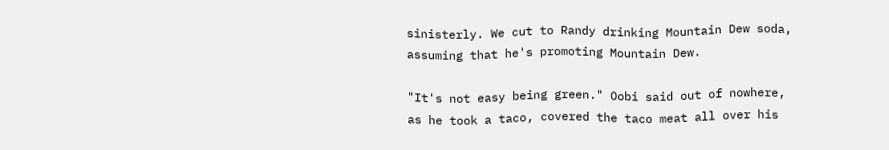sinisterly. We cut to Randy drinking Mountain Dew soda, assuming that he's promoting Mountain Dew.

"It's not easy being green." Oobi said out of nowhere, as he took a taco, covered the taco meat all over his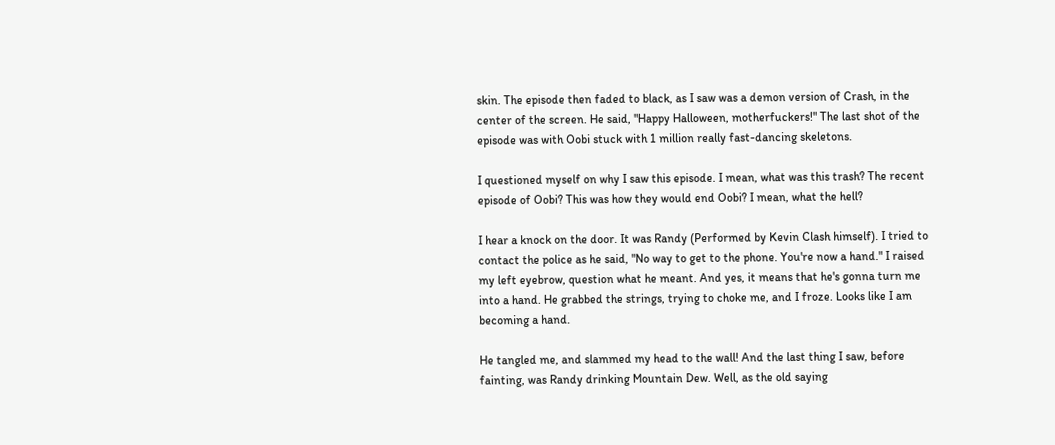skin. The episode then faded to black, as I saw was a demon version of Crash, in the center of the screen. He said, "Happy Halloween, motherfuckers!" The last shot of the episode was with Oobi stuck with 1 million really fast-dancing skeletons.

I questioned myself on why I saw this episode. I mean, what was this trash? The recent episode of Oobi? This was how they would end Oobi? I mean, what the hell?

I hear a knock on the door. It was Randy (Performed by Kevin Clash himself). I tried to contact the police as he said, "No way to get to the phone. You're now a hand." I raised my left eyebrow, question what he meant. And yes, it means that he's gonna turn me into a hand. He grabbed the strings, trying to choke me, and I froze. Looks like I am becoming a hand.

He tangled me, and slammed my head to the wall! And the last thing I saw, before fainting, was Randy drinking Mountain Dew. Well, as the old saying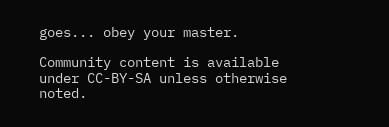goes... obey your master.

Community content is available under CC-BY-SA unless otherwise noted.